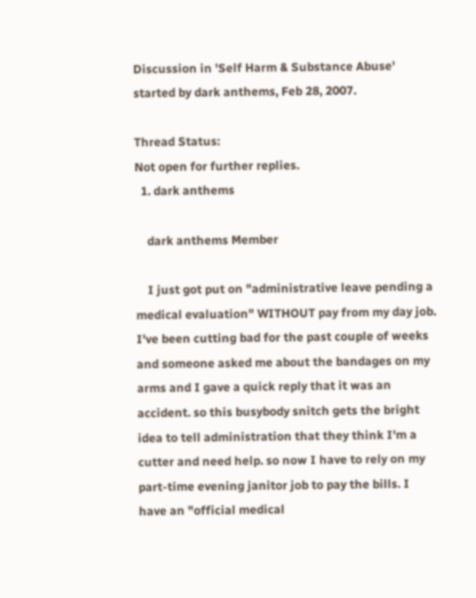Discussion in 'Self Harm & Substance Abuse' started by dark anthems, Feb 28, 2007.

Thread Status:
Not open for further replies.
  1. dark anthems

    dark anthems Member

    I just got put on "administrative leave pending a medical evaluation" WITHOUT pay from my day job. I've been cutting bad for the past couple of weeks and someone asked me about the bandages on my arms and I gave a quick reply that it was an accident. so this busybody snitch gets the bright idea to tell administration that they think I'm a cutter and need help. so now I have to rely on my part-time evening janitor job to pay the bills. I have an "official medical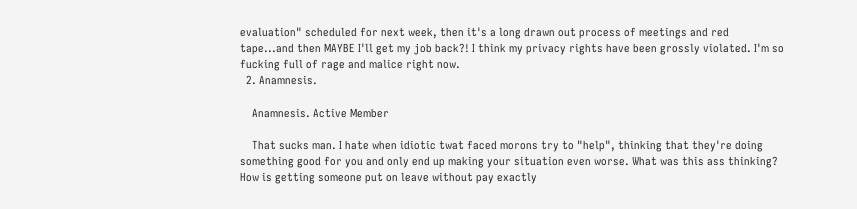evaluation" scheduled for next week, then it's a long drawn out process of meetings and red tape...and then MAYBE I'll get my job back?! I think my privacy rights have been grossly violated. I'm so fucking full of rage and malice right now.
  2. Anamnesis.

    Anamnesis. Active Member

    That sucks man. I hate when idiotic twat faced morons try to "help", thinking that they're doing something good for you and only end up making your situation even worse. What was this ass thinking? How is getting someone put on leave without pay exactly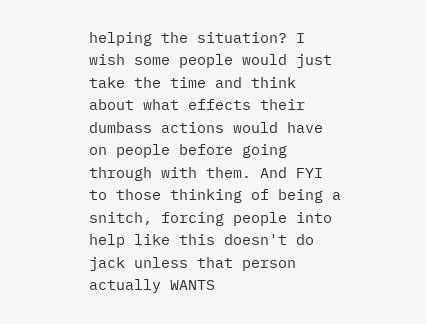helping the situation? I wish some people would just take the time and think about what effects their dumbass actions would have on people before going through with them. And FYI to those thinking of being a snitch, forcing people into help like this doesn't do jack unless that person actually WANTS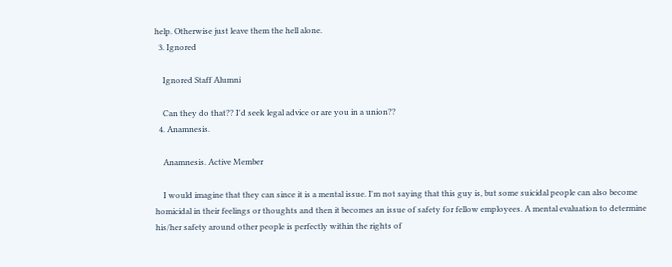help. Otherwise just leave them the hell alone.
  3. Ignored

    Ignored Staff Alumni

    Can they do that?? I'd seek legal advice or are you in a union??
  4. Anamnesis.

    Anamnesis. Active Member

    I would imagine that they can since it is a mental issue. I'm not saying that this guy is, but some suicidal people can also become homicidal in their feelings or thoughts and then it becomes an issue of safety for fellow employees. A mental evaluation to determine his/her safety around other people is perfectly within the rights of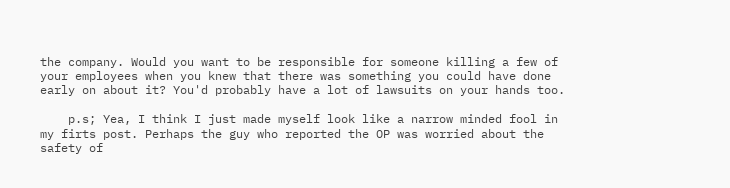the company. Would you want to be responsible for someone killing a few of your employees when you knew that there was something you could have done early on about it? You'd probably have a lot of lawsuits on your hands too.

    p.s; Yea, I think I just made myself look like a narrow minded fool in my firts post. Perhaps the guy who reported the OP was worried about the safety of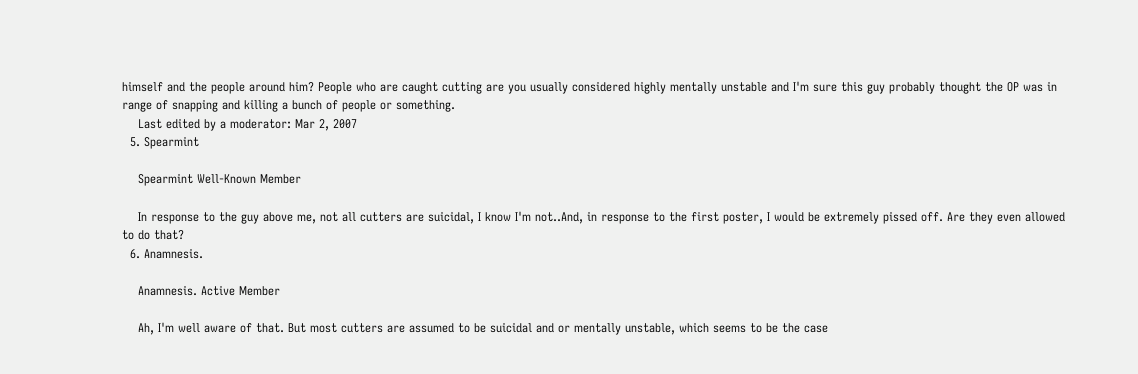himself and the people around him? People who are caught cutting are you usually considered highly mentally unstable and I'm sure this guy probably thought the OP was in range of snapping and killing a bunch of people or something.
    Last edited by a moderator: Mar 2, 2007
  5. Spearmint

    Spearmint Well-Known Member

    In response to the guy above me, not all cutters are suicidal, I know I'm not..And, in response to the first poster, I would be extremely pissed off. Are they even allowed to do that?
  6. Anamnesis.

    Anamnesis. Active Member

    Ah, I'm well aware of that. But most cutters are assumed to be suicidal and or mentally unstable, which seems to be the case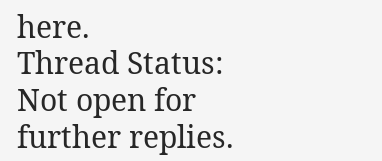here.
Thread Status:
Not open for further replies.